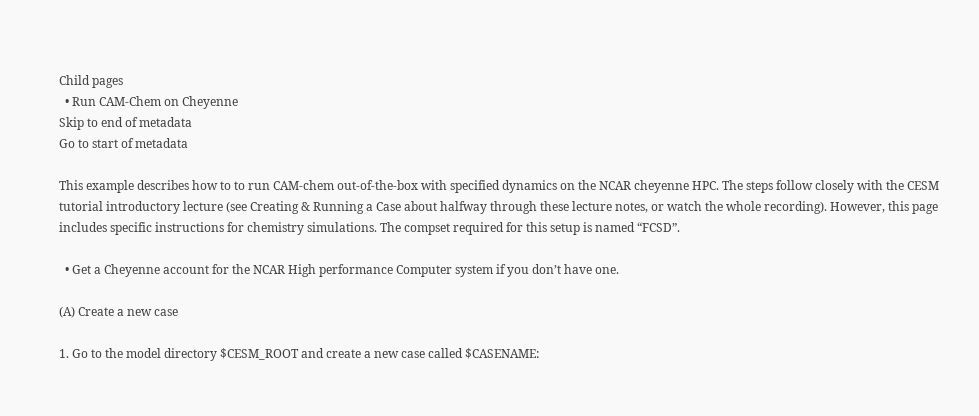Child pages
  • Run CAM-Chem on Cheyenne
Skip to end of metadata
Go to start of metadata

This example describes how to to run CAM-chem out-of-the-box with specified dynamics on the NCAR cheyenne HPC. The steps follow closely with the CESM tutorial introductory lecture (see Creating & Running a Case about halfway through these lecture notes, or watch the whole recording). However, this page includes specific instructions for chemistry simulations. The compset required for this setup is named “FCSD”.

  • Get a Cheyenne account for the NCAR High performance Computer system if you don’t have one.

(A) Create a new case

1. Go to the model directory $CESM_ROOT and create a new case called $CASENAME: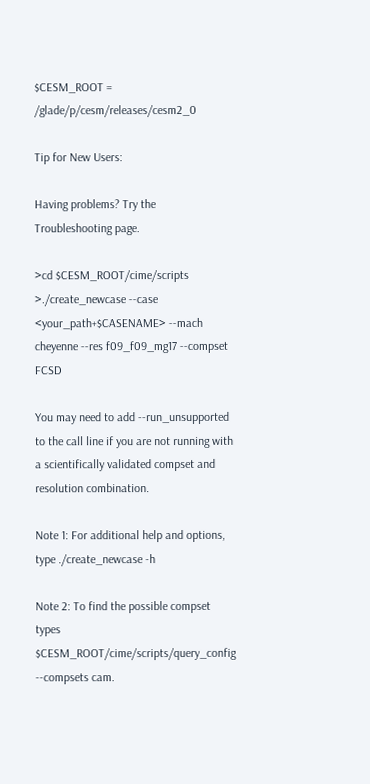$CESM_ROOT = /glade/p/cesm/releases/cesm2_0

Tip for New Users:

Having problems? Try the Troubleshooting page.

>cd $CESM_ROOT/cime/scripts
>./create_newcase --case <your_path+$CASENAME> --mach cheyenne --res f09_f09_mg17 --compset FCSD

You may need to add --run_unsupported to the call line if you are not running with a scientifically validated compset and resolution combination.

Note 1: For additional help and options, type ./create_newcase -h

Note 2: To find the possible compset types $CESM_ROOT/cime/scripts/query_config --compsets cam.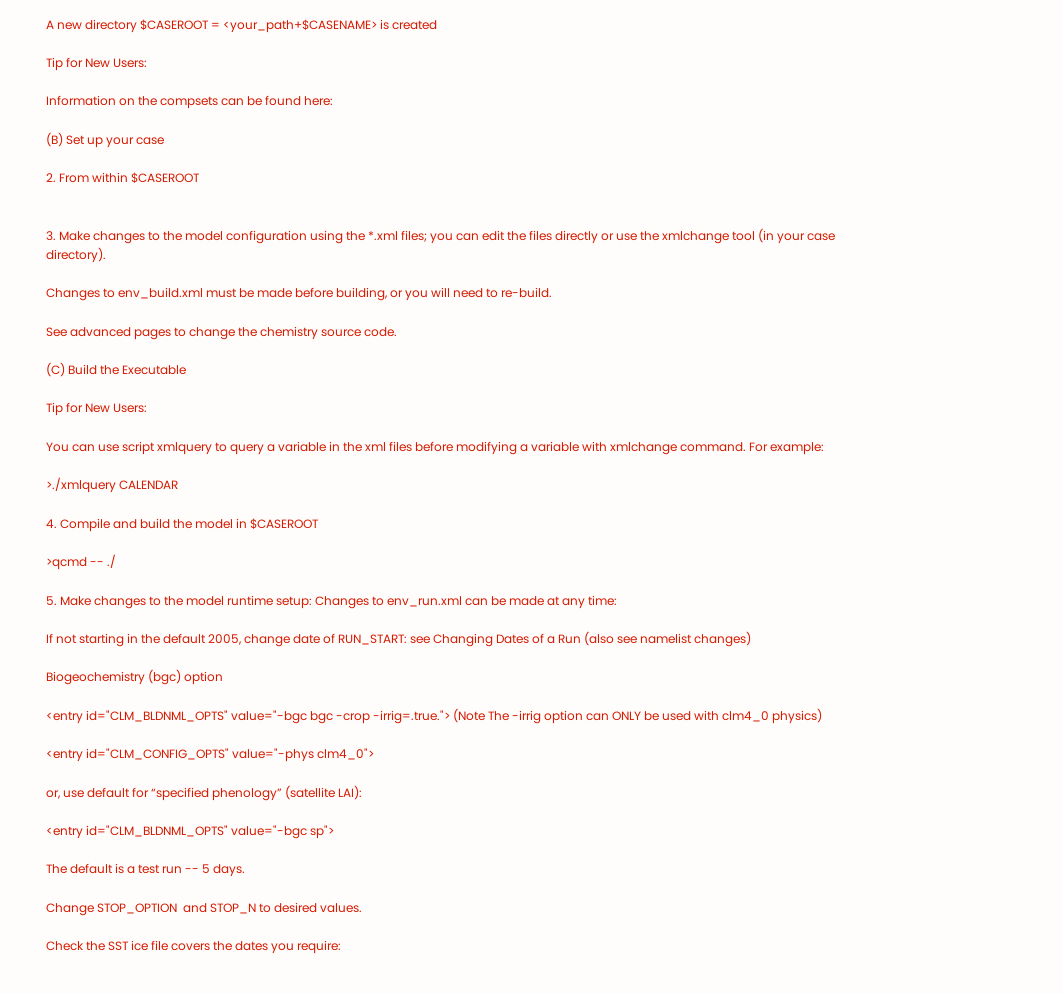A new directory $CASEROOT = <your_path+$CASENAME> is created

Tip for New Users:

Information on the compsets can be found here:

(B) Set up your case

2. From within $CASEROOT


3. Make changes to the model configuration using the *.xml files; you can edit the files directly or use the xmlchange tool (in your case directory).

Changes to env_build.xml must be made before building, or you will need to re-build.

See advanced pages to change the chemistry source code.

(C) Build the Executable

Tip for New Users:

You can use script xmlquery to query a variable in the xml files before modifying a variable with xmlchange command. For example:

>./xmlquery CALENDAR

4. Compile and build the model in $CASEROOT

>qcmd -- ./

5. Make changes to the model runtime setup: Changes to env_run.xml can be made at any time:

If not starting in the default 2005, change date of RUN_START: see Changing Dates of a Run (also see namelist changes)

Biogeochemistry (bgc) option

<entry id="CLM_BLDNML_OPTS" value="-bgc bgc -crop -irrig=.true."> (Note The -irrig option can ONLY be used with clm4_0 physics)

<entry id="CLM_CONFIG_OPTS" value="-phys clm4_0">

or, use default for “specified phenology” (satellite LAI):

<entry id="CLM_BLDNML_OPTS" value="-bgc sp">

The default is a test run -- 5 days.

Change STOP_OPTION  and STOP_N to desired values.

Check the SST ice file covers the dates you require: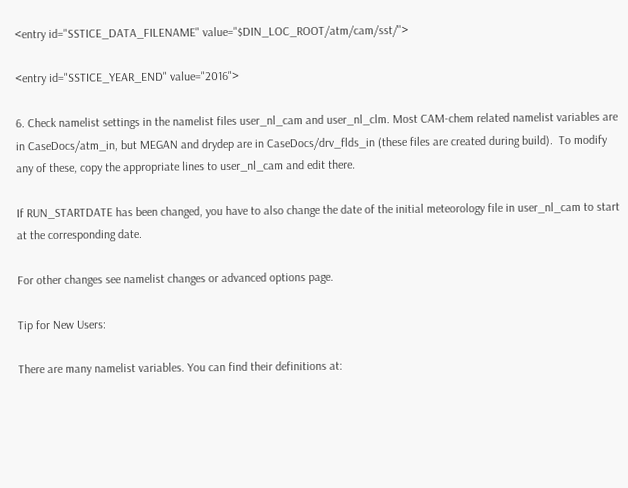<entry id="SSTICE_DATA_FILENAME" value="$DIN_LOC_ROOT/atm/cam/sst/">

<entry id="SSTICE_YEAR_END" value="2016">

6. Check namelist settings in the namelist files user_nl_cam and user_nl_clm. Most CAM-chem related namelist variables are in CaseDocs/atm_in, but MEGAN and drydep are in CaseDocs/drv_flds_in (these files are created during build).  To modify any of these, copy the appropriate lines to user_nl_cam and edit there.

If RUN_STARTDATE has been changed, you have to also change the date of the initial meteorology file in user_nl_cam to start at the corresponding date.

For other changes see namelist changes or advanced options page.

Tip for New Users:

There are many namelist variables. You can find their definitions at: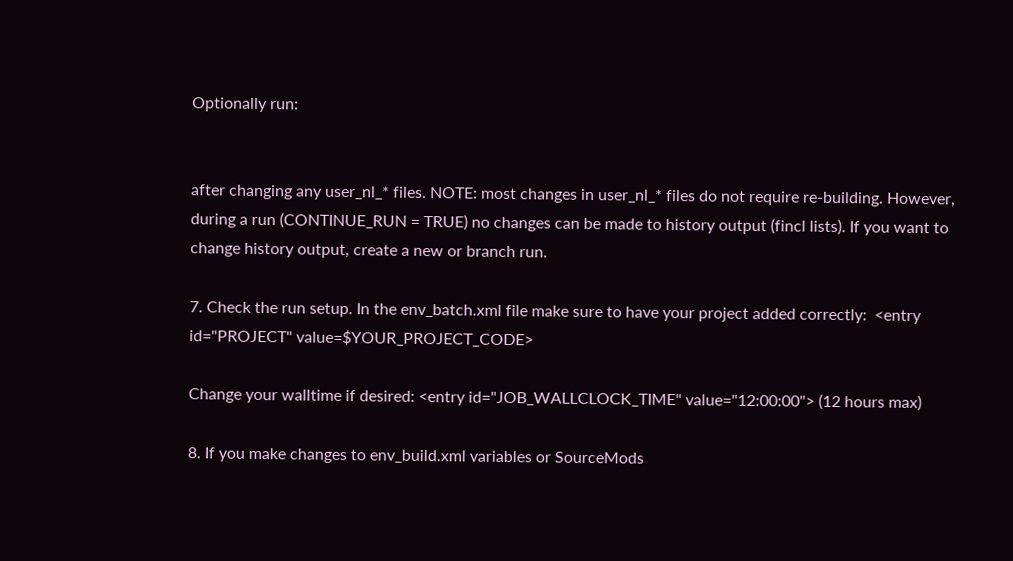Optionally run:


after changing any user_nl_* files. NOTE: most changes in user_nl_* files do not require re-building. However, during a run (CONTINUE_RUN = TRUE) no changes can be made to history output (fincl lists). If you want to change history output, create a new or branch run.

7. Check the run setup. In the env_batch.xml file make sure to have your project added correctly:  <entry id="PROJECT" value=$YOUR_PROJECT_CODE>

Change your walltime if desired: <entry id="JOB_WALLCLOCK_TIME" value="12:00:00"> (12 hours max)

8. If you make changes to env_build.xml variables or SourceMods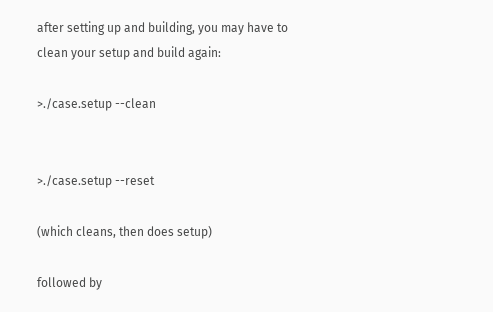after setting up and building, you may have to clean your setup and build again:

>./case.setup --clean


>./case.setup --reset

(which cleans, then does setup)

followed by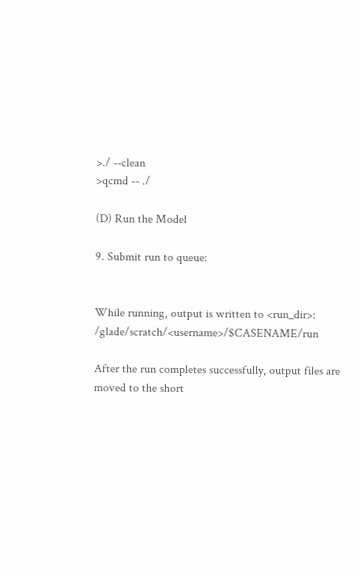>./ --clean
>qcmd -- ./

(D) Run the Model

9. Submit run to queue:


While running, output is written to <run_dir>: /glade/scratch/<username>/$CASENAME/run

After the run completes successfully, output files are moved to the short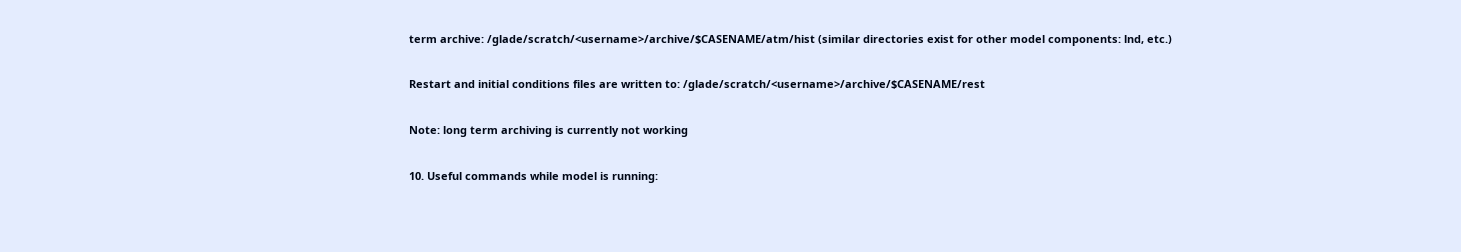term archive: /glade/scratch/<username>/archive/$CASENAME/atm/hist (similar directories exist for other model components: lnd, etc.)

Restart and initial conditions files are written to: /glade/scratch/<username>/archive/$CASENAME/rest

Note: long term archiving is currently not working

10. Useful commands while model is running: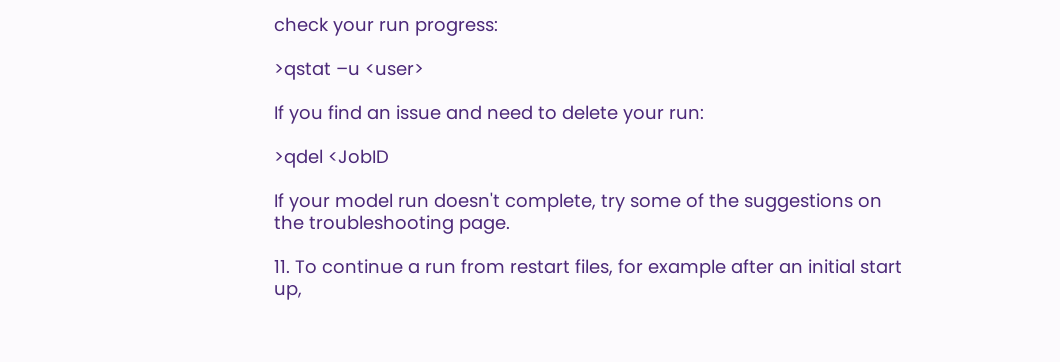check your run progress:

>qstat –u <user>

If you find an issue and need to delete your run:

>qdel <JobID

If your model run doesn't complete, try some of the suggestions on the troubleshooting page.

11. To continue a run from restart files, for example after an initial start up,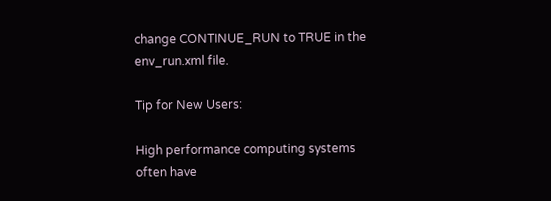change CONTINUE_RUN to TRUE in the env_run.xml file.

Tip for New Users:

High performance computing systems often have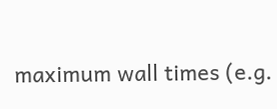maximum wall times (e.g.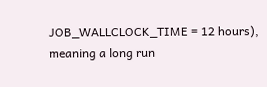JOB_WALLCLOCK_TIME = 12 hours), meaning a long run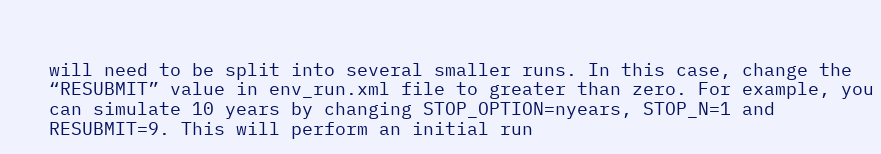will need to be split into several smaller runs. In this case, change the “RESUBMIT” value in env_run.xml file to greater than zero. For example, you can simulate 10 years by changing STOP_OPTION=nyears, STOP_N=1 and RESUBMIT=9. This will perform an initial run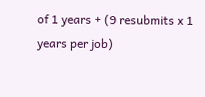of 1 years + (9 resubmits x 1 years per job)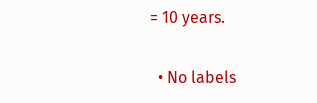= 10 years.

  • No labels